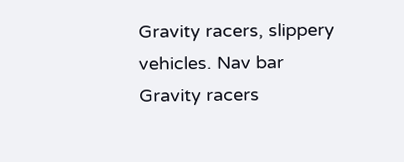Gravity racers, slippery vehicles. Nav bar
Gravity racers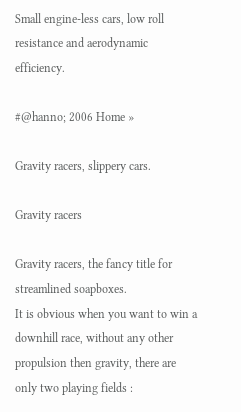Small engine-less cars, low roll resistance and aerodynamic efficiency.

#@hanno; 2006 Home »

Gravity racers, slippery cars.

Gravity racers

Gravity racers, the fancy title for streamlined soapboxes.
It is obvious when you want to win a downhill race, without any other propulsion then gravity, there are only two playing fields :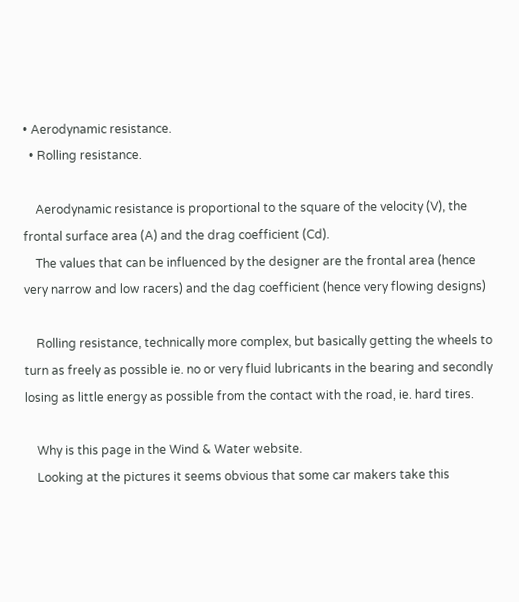• Aerodynamic resistance.
  • Rolling resistance.

    Aerodynamic resistance is proportional to the square of the velocity (V), the frontal surface area (A) and the drag coefficient (Cd).
    The values that can be influenced by the designer are the frontal area (hence very narrow and low racers) and the dag coefficient (hence very flowing designs)

    Rolling resistance, technically more complex, but basically getting the wheels to turn as freely as possible ie. no or very fluid lubricants in the bearing and secondly losing as little energy as possible from the contact with the road, ie. hard tires.

    Why is this page in the Wind & Water website.
    Looking at the pictures it seems obvious that some car makers take this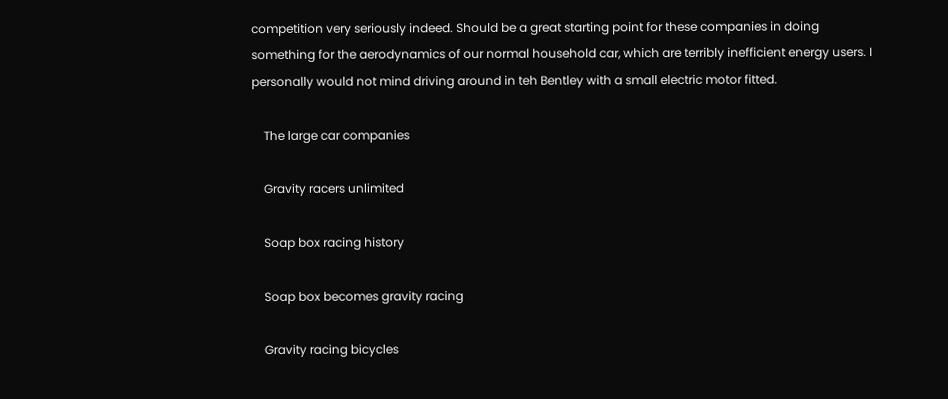competition very seriously indeed. Should be a great starting point for these companies in doing something for the aerodynamics of our normal household car, which are terribly inefficient energy users. I personally would not mind driving around in teh Bentley with a small electric motor fitted.

    The large car companies

    Gravity racers unlimited

    Soap box racing history

    Soap box becomes gravity racing

    Gravity racing bicycles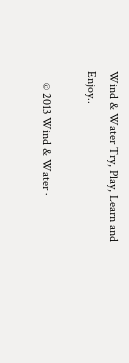Wind & Water Try, Play, Learn and Enjoy..

    © 2013 Wind & Water ·